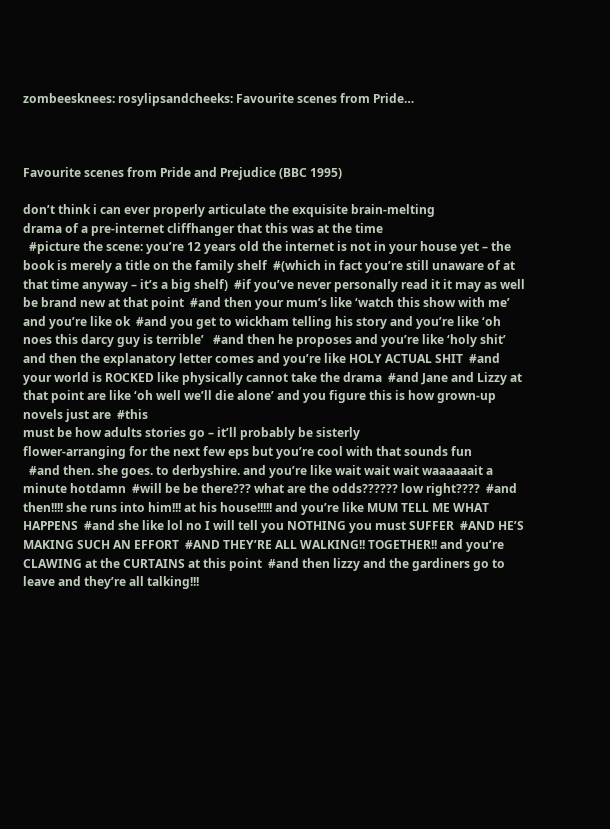zombeesknees: rosylipsandcheeks: Favourite scenes from Pride…



Favourite scenes from Pride and Prejudice (BBC 1995)

don’t think i can ever properly articulate the exquisite brain-melting
drama of a pre-internet cliffhanger that this was at the time
  #picture the scene: you’re 12 years old the internet is not in your house yet – the book is merely a title on the family shelf  #(which in fact you’re still unaware of at that time anyway – it’s a big shelf)  #if you’ve never personally read it it may as well be brand new at that point  #and then your mum’s like ‘watch this show with me’ and you’re like ok  #and you get to wickham telling his story and you’re like ‘oh noes this darcy guy is terrible’   #and then he proposes and you’re like ‘holy shit’ and then the explanatory letter comes and you’re like HOLY ACTUAL SHIT  #and your world is ROCKED like physically cannot take the drama  #and Jane and Lizzy at that point are like ‘oh well we’ll die alone’ and you figure this is how grown-up novels just are  #this
must be how adults stories go – it’ll probably be sisterly
flower-arranging for the next few eps but you’re cool with that sounds fun
  #and then. she goes. to derbyshire. and you’re like wait wait wait waaaaaait a minute hotdamn  #will be be there??? what are the odds?????? low right????  #and then!!!! she runs into him!!! at his house!!!!! and you’re like MUM TELL ME WHAT HAPPENS  #and she like lol no I will tell you NOTHING you must SUFFER  #AND HE’S MAKING SUCH AN EFFORT  #AND THEY’RE ALL WALKING!! TOGETHER!! and you’re CLAWING at the CURTAINS at this point  #and then lizzy and the gardiners go to leave and they’re all talking!!!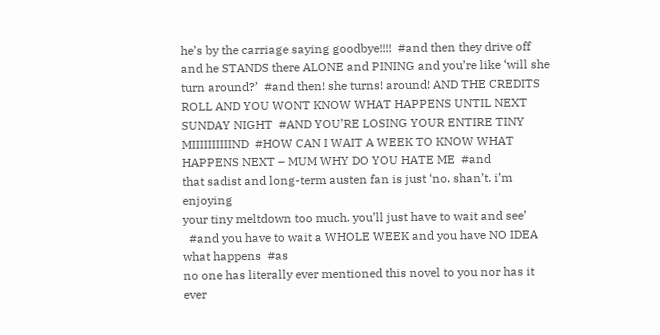he’s by the carriage saying goodbye!!!!  #and then they drive off and he STANDS there ALONE and PINING and you’re like ‘will she turn around?’  #and then! she turns! around! AND THE CREDITS ROLL AND YOU WONT KNOW WHAT HAPPENS UNTIL NEXT SUNDAY NIGHT  #AND YOU’RE LOSING YOUR ENTIRE TINY MIIIIIIIIIIND  #HOW CAN I WAIT A WEEK TO KNOW WHAT HAPPENS NEXT – MUM WHY DO YOU HATE ME  #and
that sadist and long-term austen fan is just ‘no. shan’t. i’m enjoying
your tiny meltdown too much. you’ll just have to wait and see’
  #and you have to wait a WHOLE WEEK and you have NO IDEA what happens  #as
no one has literally ever mentioned this novel to you nor has it ever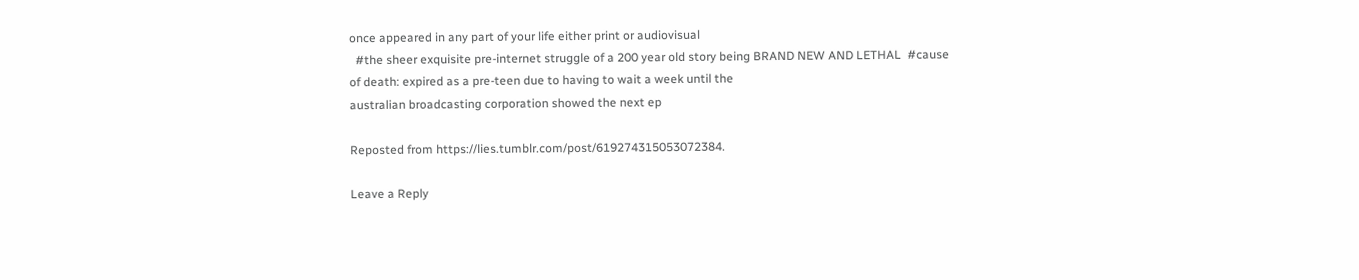once appeared in any part of your life either print or audiovisual
  #the sheer exquisite pre-internet struggle of a 200 year old story being BRAND NEW AND LETHAL  #cause
of death: expired as a pre-teen due to having to wait a week until the
australian broadcasting corporation showed the next ep

Reposted from https://lies.tumblr.com/post/619274315053072384.

Leave a Reply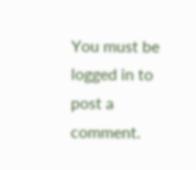You must be logged in to post a comment.